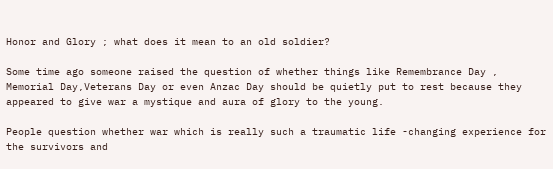Honor and Glory ; what does it mean to an old soldier?

Some time ago someone raised the question of whether things like Remembrance Day , Memorial Day,Veterans Day or even Anzac Day should be quietly put to rest because they appeared to give war a mystique and aura of glory to the young.

People question whether war which is really such a traumatic life -changing experience for the survivors and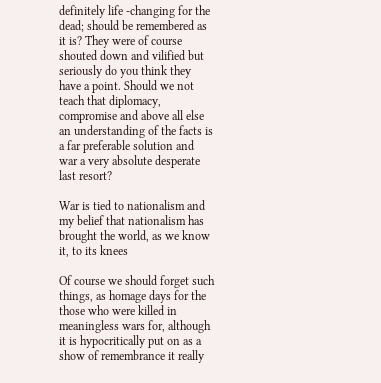definitely life -changing for the dead; should be remembered as it is? They were of course shouted down and vilified but seriously do you think they have a point. Should we not teach that diplomacy, compromise and above all else an understanding of the facts is a far preferable solution and war a very absolute desperate last resort?

War is tied to nationalism and my belief that nationalism has brought the world, as we know it, to its knees

Of course we should forget such things, as homage days for the those who were killed in meaningless wars for, although it is hypocritically put on as a show of remembrance it really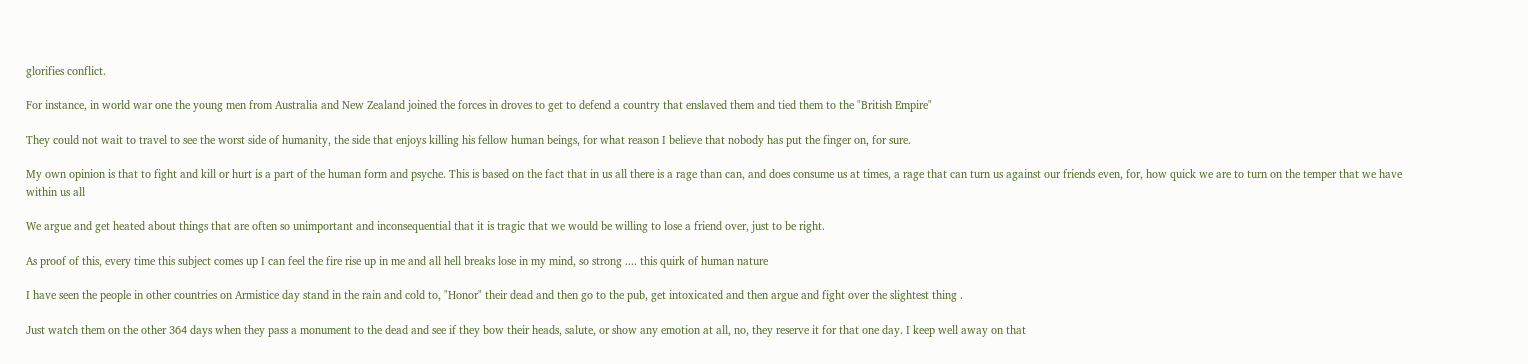glorifies conflict.

For instance, in world war one the young men from Australia and New Zealand joined the forces in droves to get to defend a country that enslaved them and tied them to the "British Empire"

They could not wait to travel to see the worst side of humanity, the side that enjoys killing his fellow human beings, for what reason I believe that nobody has put the finger on, for sure.

My own opinion is that to fight and kill or hurt is a part of the human form and psyche. This is based on the fact that in us all there is a rage than can, and does consume us at times, a rage that can turn us against our friends even, for, how quick we are to turn on the temper that we have within us all

We argue and get heated about things that are often so unimportant and inconsequential that it is tragic that we would be willing to lose a friend over, just to be right.

As proof of this, every time this subject comes up I can feel the fire rise up in me and all hell breaks lose in my mind, so strong .... this quirk of human nature

I have seen the people in other countries on Armistice day stand in the rain and cold to, "Honor" their dead and then go to the pub, get intoxicated and then argue and fight over the slightest thing .

Just watch them on the other 364 days when they pass a monument to the dead and see if they bow their heads, salute, or show any emotion at all, no, they reserve it for that one day. I keep well away on that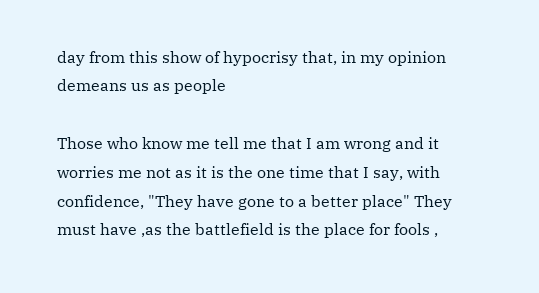day from this show of hypocrisy that, in my opinion demeans us as people

Those who know me tell me that I am wrong and it worries me not as it is the one time that I say, with confidence, "They have gone to a better place" They must have ,as the battlefield is the place for fools ,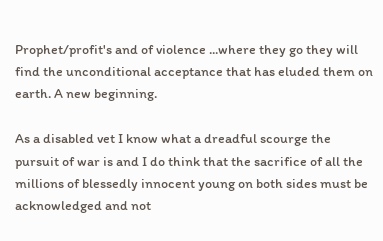Prophet/profit's and of violence ...where they go they will find the unconditional acceptance that has eluded them on earth. A new beginning.

As a disabled vet I know what a dreadful scourge the pursuit of war is and I do think that the sacrifice of all the millions of blessedly innocent young on both sides must be acknowledged and not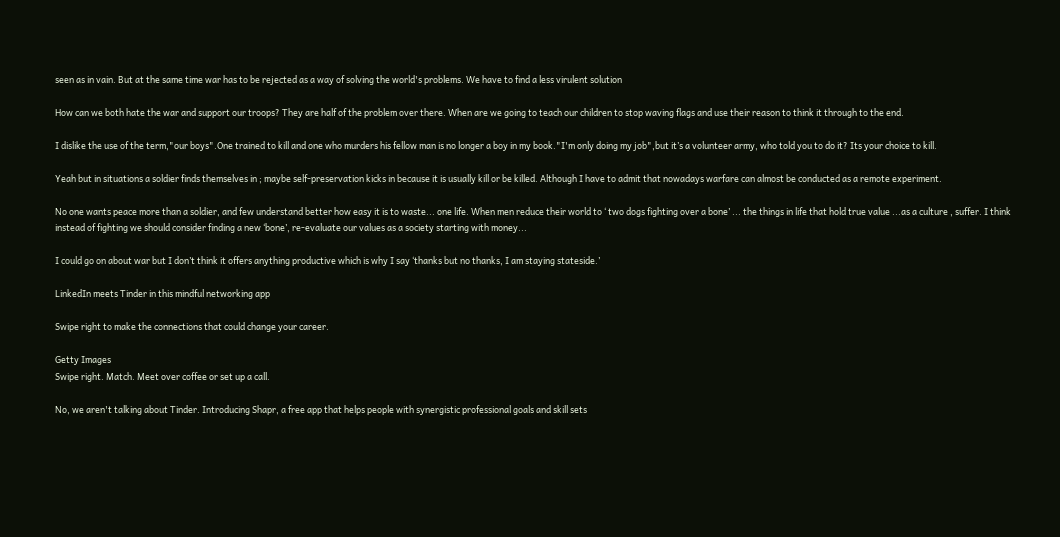seen as in vain. But at the same time war has to be rejected as a way of solving the world's problems. We have to find a less virulent solution

How can we both hate the war and support our troops? They are half of the problem over there. When are we going to teach our children to stop waving flags and use their reason to think it through to the end.

I dislike the use of the term,"our boys".One trained to kill and one who murders his fellow man is no longer a boy in my book."I'm only doing my job",but it’s a volunteer army, who told you to do it? Its your choice to kill.

Yeah but in situations a soldier finds themselves in ; maybe self-preservation kicks in because it is usually kill or be killed. Although I have to admit that nowadays warfare can almost be conducted as a remote experiment.

No one wants peace more than a soldier, and few understand better how easy it is to waste... one life. When men reduce their world to ‘ two dogs fighting over a bone’ ... the things in life that hold true value ...as a culture , suffer. I think instead of fighting we should consider finding a new ‘bone’, re-evaluate our values as a society starting with money...

I could go on about war but I don’t think it offers anything productive which is why I say ‘thanks but no thanks, I am staying stateside.’

LinkedIn meets Tinder in this mindful networking app

Swipe right to make the connections that could change your career.

Getty Images
Swipe right. Match. Meet over coffee or set up a call.

No, we aren't talking about Tinder. Introducing Shapr, a free app that helps people with synergistic professional goals and skill sets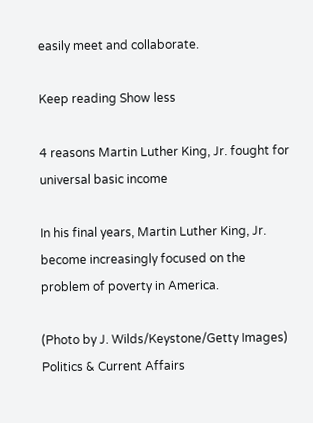easily meet and collaborate.

Keep reading Show less

4 reasons Martin Luther King, Jr. fought for universal basic income

In his final years, Martin Luther King, Jr. become increasingly focused on the problem of poverty in America.

(Photo by J. Wilds/Keystone/Getty Images)
Politics & Current Affairs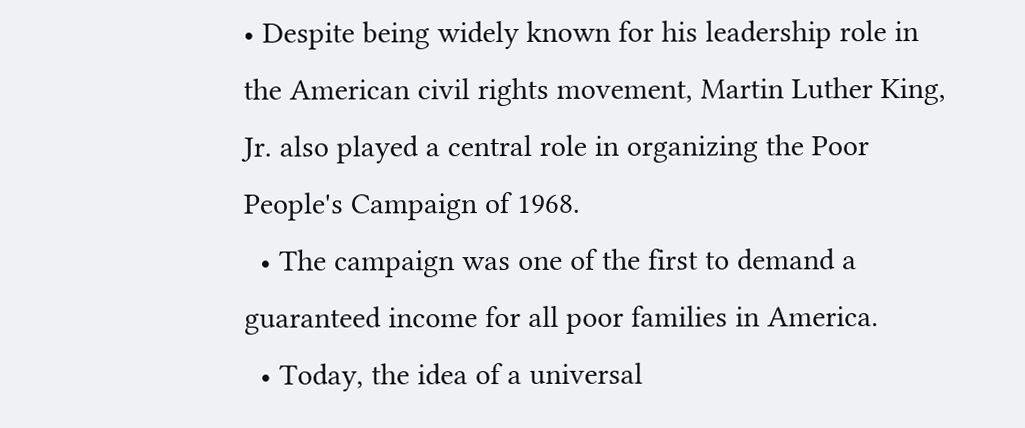• Despite being widely known for his leadership role in the American civil rights movement, Martin Luther King, Jr. also played a central role in organizing the Poor People's Campaign of 1968.
  • The campaign was one of the first to demand a guaranteed income for all poor families in America.
  • Today, the idea of a universal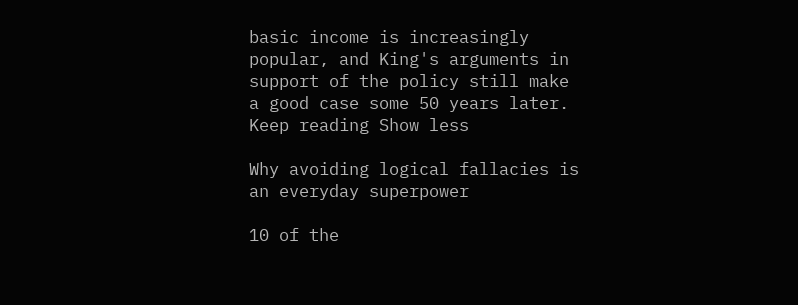basic income is increasingly popular, and King's arguments in support of the policy still make a good case some 50 years later.
Keep reading Show less

Why avoiding logical fallacies is an everyday superpower

10 of the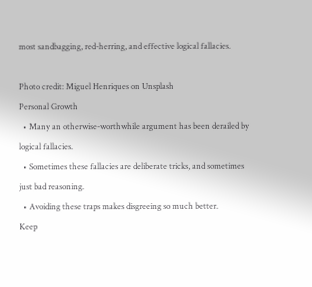most sandbagging, red-herring, and effective logical fallacies.

Photo credit: Miguel Henriques on Unsplash
Personal Growth
  • Many an otherwise-worthwhile argument has been derailed by logical fallacies.
  • Sometimes these fallacies are deliberate tricks, and sometimes just bad reasoning.
  • Avoiding these traps makes disgreeing so much better.
Keep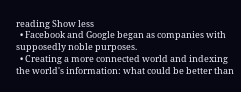reading Show less
  • Facebook and Google began as companies with supposedly noble purposes.
  • Creating a more connected world and indexing the world's information: what could be better than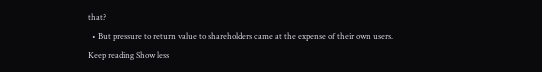that?
  • But pressure to return value to shareholders came at the expense of their own users.
Keep reading Show less